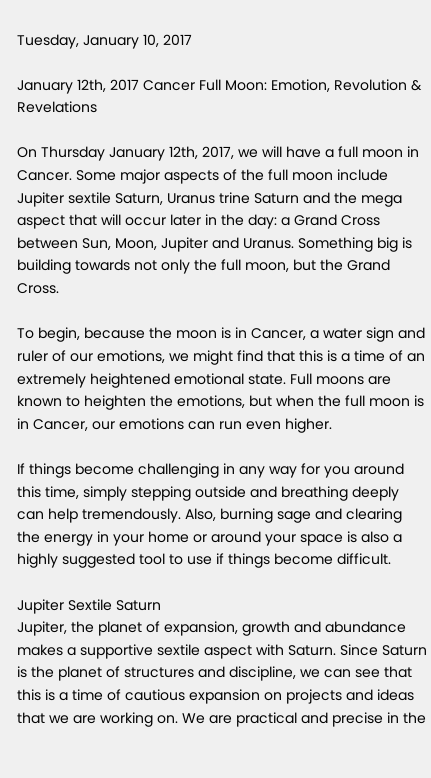Tuesday, January 10, 2017

January 12th, 2017 Cancer Full Moon: Emotion, Revolution & Revelations

On Thursday January 12th, 2017, we will have a full moon in Cancer. Some major aspects of the full moon include Jupiter sextile Saturn, Uranus trine Saturn and the mega aspect that will occur later in the day: a Grand Cross between Sun, Moon, Jupiter and Uranus. Something big is building towards not only the full moon, but the Grand Cross.

To begin, because the moon is in Cancer, a water sign and ruler of our emotions, we might find that this is a time of an extremely heightened emotional state. Full moons are known to heighten the emotions, but when the full moon is in Cancer, our emotions can run even higher.

If things become challenging in any way for you around this time, simply stepping outside and breathing deeply can help tremendously. Also, burning sage and clearing the energy in your home or around your space is also a highly suggested tool to use if things become difficult.

Jupiter Sextile Saturn
Jupiter, the planet of expansion, growth and abundance makes a supportive sextile aspect with Saturn. Since Saturn is the planet of structures and discipline, we can see that this is a time of cautious expansion on projects and ideas that we are working on. We are practical and precise in the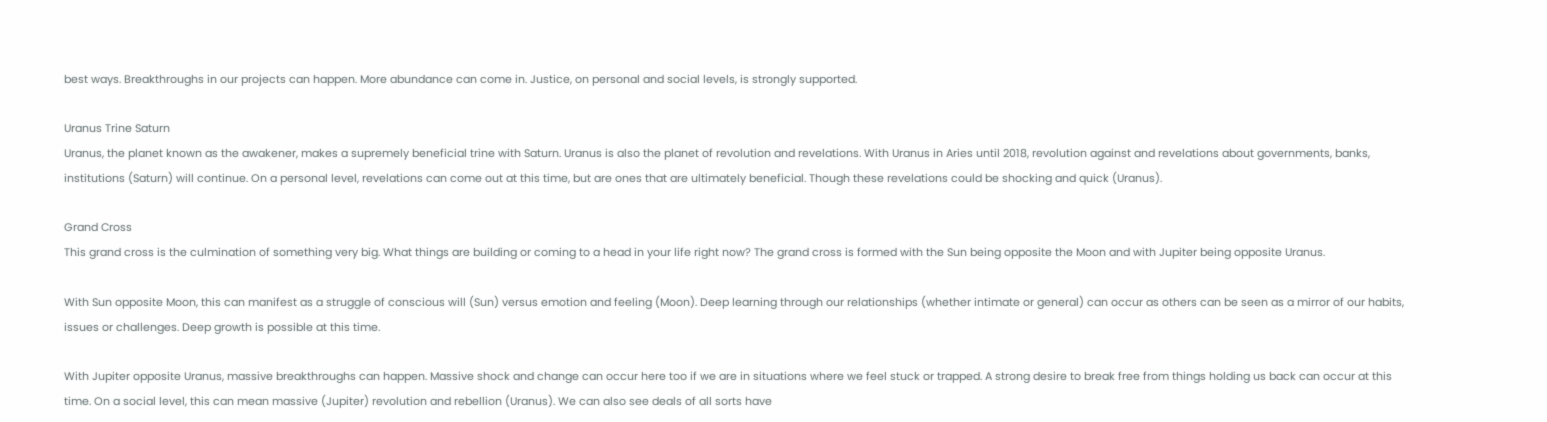best ways. Breakthroughs in our projects can happen. More abundance can come in. Justice, on personal and social levels, is strongly supported.

Uranus Trine Saturn
Uranus, the planet known as the awakener, makes a supremely beneficial trine with Saturn. Uranus is also the planet of revolution and revelations. With Uranus in Aries until 2018, revolution against and revelations about governments, banks, institutions (Saturn) will continue. On a personal level, revelations can come out at this time, but are ones that are ultimately beneficial. Though these revelations could be shocking and quick (Uranus).

Grand Cross
This grand cross is the culmination of something very big. What things are building or coming to a head in your life right now? The grand cross is formed with the Sun being opposite the Moon and with Jupiter being opposite Uranus.

With Sun opposite Moon, this can manifest as a struggle of conscious will (Sun) versus emotion and feeling (Moon). Deep learning through our relationships (whether intimate or general) can occur as others can be seen as a mirror of our habits, issues or challenges. Deep growth is possible at this time.

With Jupiter opposite Uranus, massive breakthroughs can happen. Massive shock and change can occur here too if we are in situations where we feel stuck or trapped. A strong desire to break free from things holding us back can occur at this time. On a social level, this can mean massive (Jupiter) revolution and rebellion (Uranus). We can also see deals of all sorts have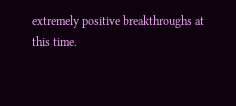extremely positive breakthroughs at this time.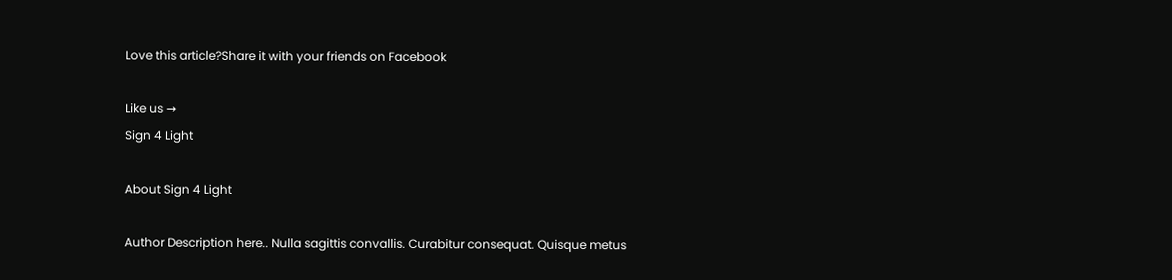Love this article?Share it with your friends on Facebook

Like us →
Sign 4 Light

About Sign 4 Light

Author Description here.. Nulla sagittis convallis. Curabitur consequat. Quisque metus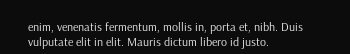enim, venenatis fermentum, mollis in, porta et, nibh. Duis vulputate elit in elit. Mauris dictum libero id justo.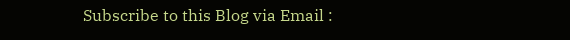Subscribe to this Blog via Email :